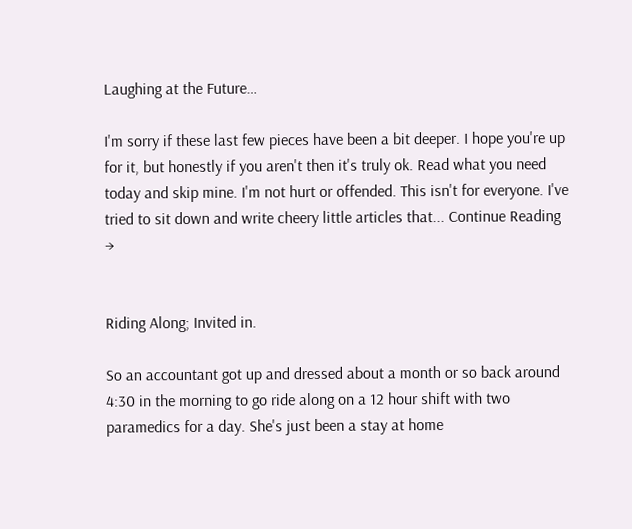Laughing at the Future…

I'm sorry if these last few pieces have been a bit deeper. I hope you're up for it, but honestly if you aren't then it's truly ok. Read what you need today and skip mine. I'm not hurt or offended. This isn't for everyone. I've tried to sit down and write cheery little articles that... Continue Reading →


Riding Along; Invited in.

So an accountant got up and dressed about a month or so back around 4:30 in the morning to go ride along on a 12 hour shift with two paramedics for a day. She's just been a stay at home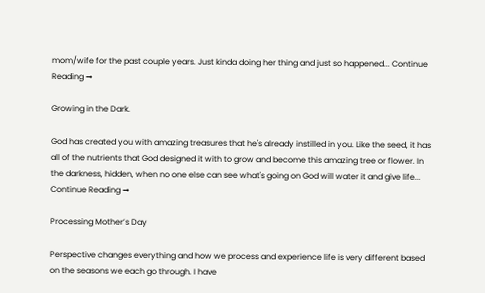mom/wife for the past couple years. Just kinda doing her thing and just so happened... Continue Reading →

Growing in the Dark.

God has created you with amazing treasures that he's already instilled in you. Like the seed, it has all of the nutrients that God designed it with to grow and become this amazing tree or flower. In the darkness, hidden, when no one else can see what's going on God will water it and give life... Continue Reading →

Processing Mother’s Day

Perspective changes everything and how we process and experience life is very different based on the seasons we each go through. I have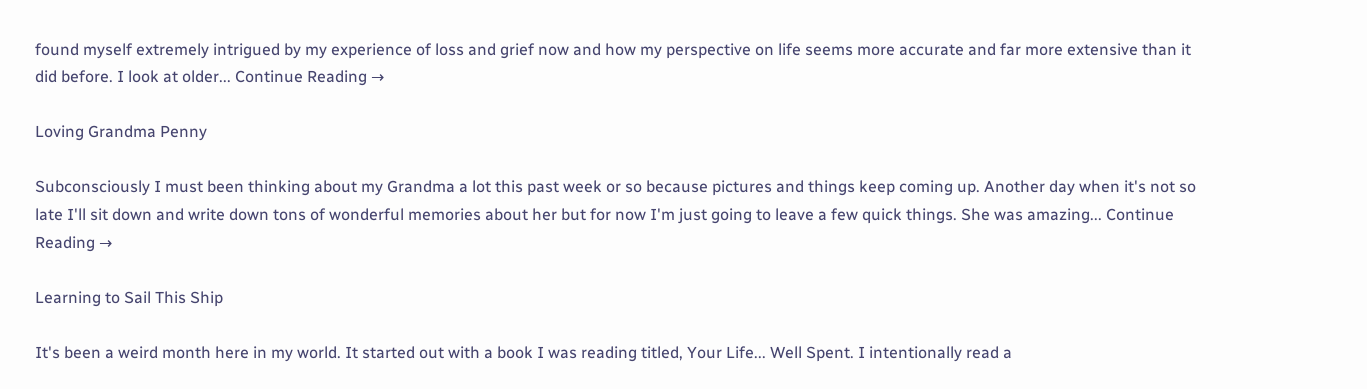found myself extremely intrigued by my experience of loss and grief now and how my perspective on life seems more accurate and far more extensive than it did before. I look at older... Continue Reading →

Loving Grandma Penny

Subconsciously I must been thinking about my Grandma a lot this past week or so because pictures and things keep coming up. Another day when it's not so late I'll sit down and write down tons of wonderful memories about her but for now I'm just going to leave a few quick things. She was amazing... Continue Reading →

Learning to Sail This Ship

It's been a weird month here in my world. It started out with a book I was reading titled, Your Life... Well Spent. I intentionally read a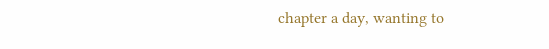chapter a day, wanting to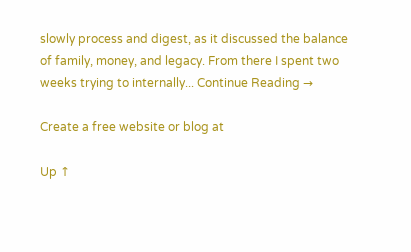slowly process and digest, as it discussed the balance of family, money, and legacy. From there I spent two weeks trying to internally... Continue Reading →

Create a free website or blog at

Up ↑